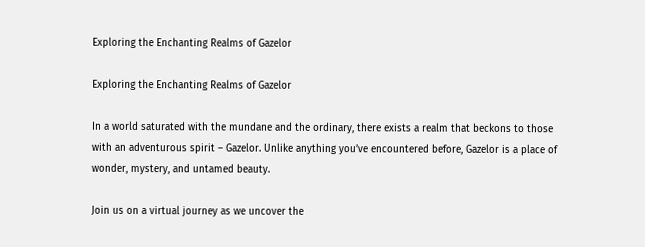Exploring the Enchanting Realms of Gazelor

Exploring the Enchanting Realms of Gazelor

In a world saturated with the mundane and the ordinary, there exists a realm that beckons to those with an adventurous spirit – Gazelor. Unlike anything you’ve encountered before, Gazelor is a place of wonder, mystery, and untamed beauty.

Join us on a virtual journey as we uncover the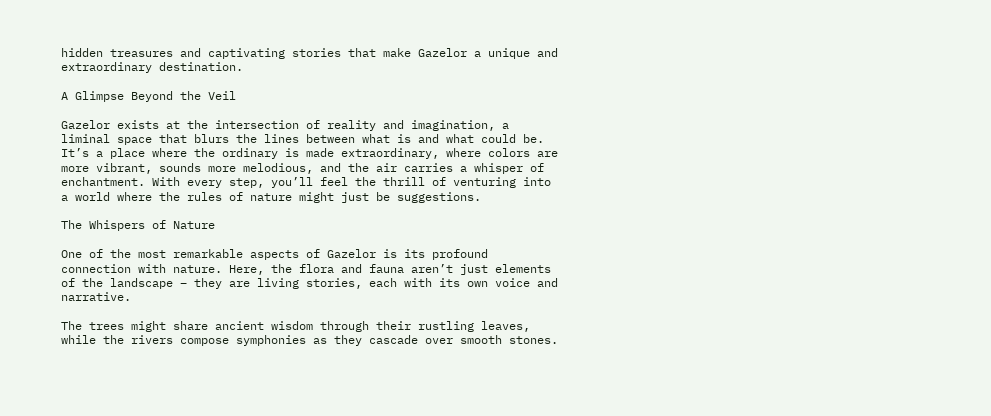hidden treasures and captivating stories that make Gazelor a unique and extraordinary destination.

A Glimpse Beyond the Veil

Gazelor exists at the intersection of reality and imagination, a liminal space that blurs the lines between what is and what could be. It’s a place where the ordinary is made extraordinary, where colors are more vibrant, sounds more melodious, and the air carries a whisper of enchantment. With every step, you’ll feel the thrill of venturing into a world where the rules of nature might just be suggestions.

The Whispers of Nature

One of the most remarkable aspects of Gazelor is its profound connection with nature. Here, the flora and fauna aren’t just elements of the landscape – they are living stories, each with its own voice and narrative.

The trees might share ancient wisdom through their rustling leaves, while the rivers compose symphonies as they cascade over smooth stones.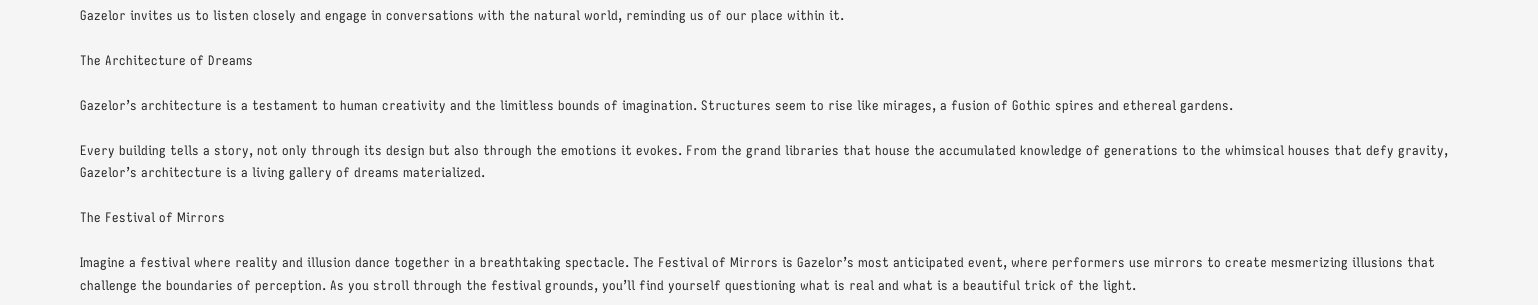Gazelor invites us to listen closely and engage in conversations with the natural world, reminding us of our place within it.

The Architecture of Dreams

Gazelor’s architecture is a testament to human creativity and the limitless bounds of imagination. Structures seem to rise like mirages, a fusion of Gothic spires and ethereal gardens.

Every building tells a story, not only through its design but also through the emotions it evokes. From the grand libraries that house the accumulated knowledge of generations to the whimsical houses that defy gravity, Gazelor’s architecture is a living gallery of dreams materialized.

The Festival of Mirrors

Imagine a festival where reality and illusion dance together in a breathtaking spectacle. The Festival of Mirrors is Gazelor’s most anticipated event, where performers use mirrors to create mesmerizing illusions that challenge the boundaries of perception. As you stroll through the festival grounds, you’ll find yourself questioning what is real and what is a beautiful trick of the light.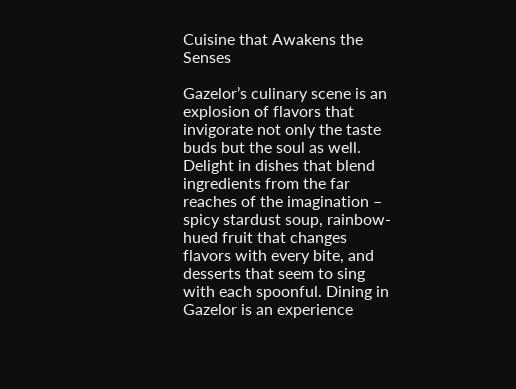Cuisine that Awakens the Senses

Gazelor’s culinary scene is an explosion of flavors that invigorate not only the taste buds but the soul as well. Delight in dishes that blend ingredients from the far reaches of the imagination – spicy stardust soup, rainbow-hued fruit that changes flavors with every bite, and desserts that seem to sing with each spoonful. Dining in Gazelor is an experience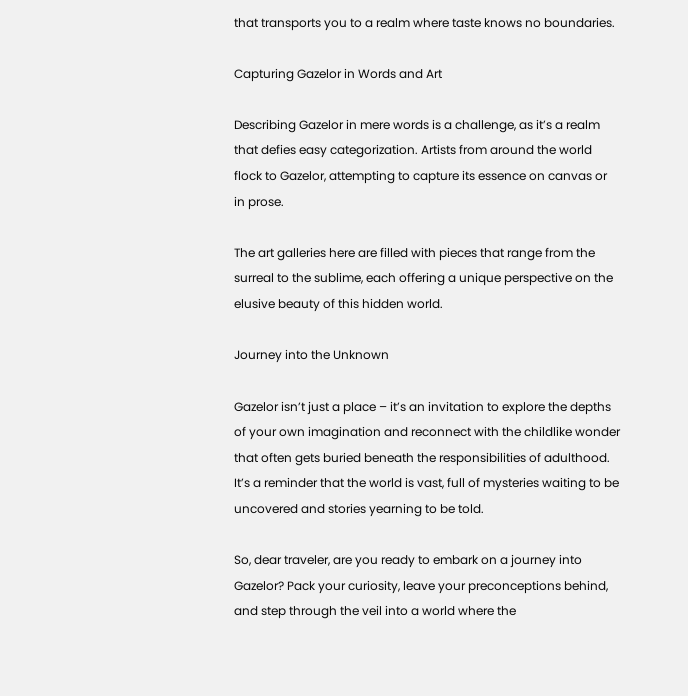that transports you to a realm where taste knows no boundaries.

Capturing Gazelor in Words and Art

Describing Gazelor in mere words is a challenge, as it’s a realm that defies easy categorization. Artists from around the world flock to Gazelor, attempting to capture its essence on canvas or in prose.

The art galleries here are filled with pieces that range from the surreal to the sublime, each offering a unique perspective on the elusive beauty of this hidden world.

Journey into the Unknown

Gazelor isn’t just a place – it’s an invitation to explore the depths of your own imagination and reconnect with the childlike wonder that often gets buried beneath the responsibilities of adulthood. It’s a reminder that the world is vast, full of mysteries waiting to be uncovered and stories yearning to be told.

So, dear traveler, are you ready to embark on a journey into Gazelor? Pack your curiosity, leave your preconceptions behind, and step through the veil into a world where the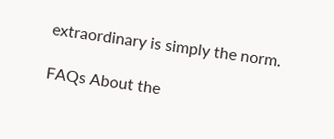extraordinary is simply the norm.

FAQs About the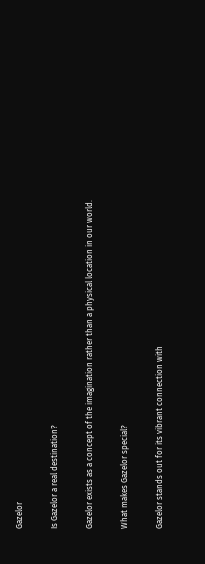Gazelor

Is Gazelor a real destination?

Gazelor exists as a concept of the imagination rather than a physical location in our world.

What makes Gazelor special?

Gazelor stands out for its vibrant connection with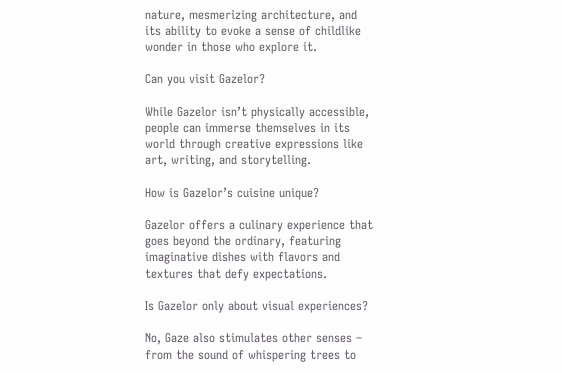nature, mesmerizing architecture, and its ability to evoke a sense of childlike wonder in those who explore it.

Can you visit Gazelor?

While Gazelor isn’t physically accessible, people can immerse themselves in its world through creative expressions like art, writing, and storytelling.

How is Gazelor’s cuisine unique?

Gazelor offers a culinary experience that goes beyond the ordinary, featuring imaginative dishes with flavors and textures that defy expectations.

Is Gazelor only about visual experiences?

No, Gaze also stimulates other senses – from the sound of whispering trees to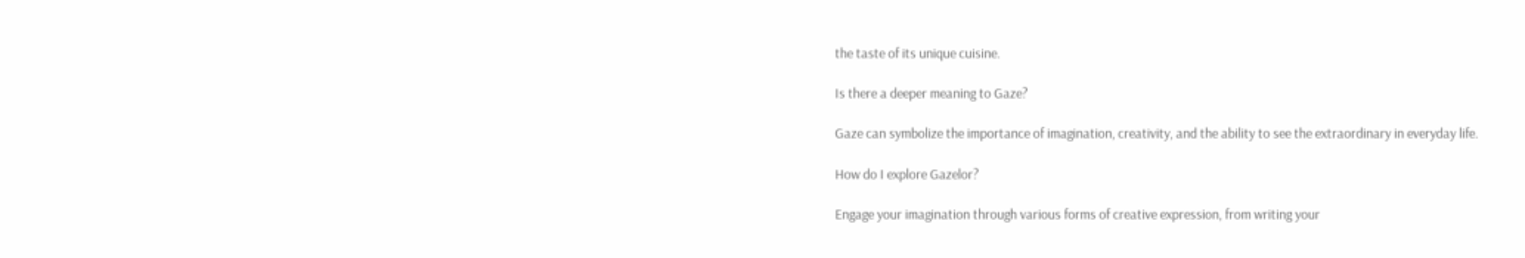the taste of its unique cuisine.

Is there a deeper meaning to Gaze?

Gaze can symbolize the importance of imagination, creativity, and the ability to see the extraordinary in everyday life.

How do I explore Gazelor?

Engage your imagination through various forms of creative expression, from writing your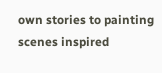own stories to painting scenes inspired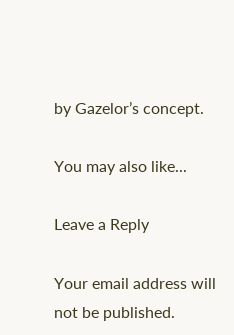by Gazelor’s concept.

You may also like...

Leave a Reply

Your email address will not be published.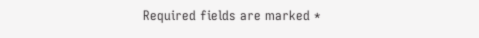Required fields are marked *